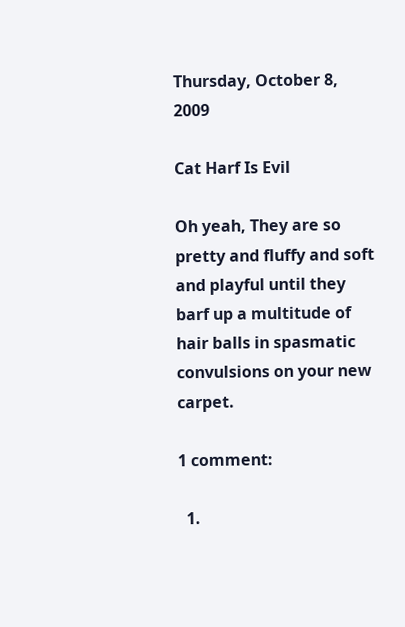Thursday, October 8, 2009

Cat Harf Is Evil

Oh yeah, They are so pretty and fluffy and soft and playful until they barf up a multitude of hair balls in spasmatic convulsions on your new carpet.

1 comment:

  1.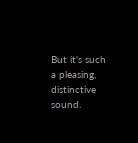But it's such a pleasing, distinctive sound.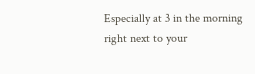Especially at 3 in the morning right next to your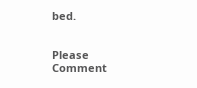bed.


Please Comment